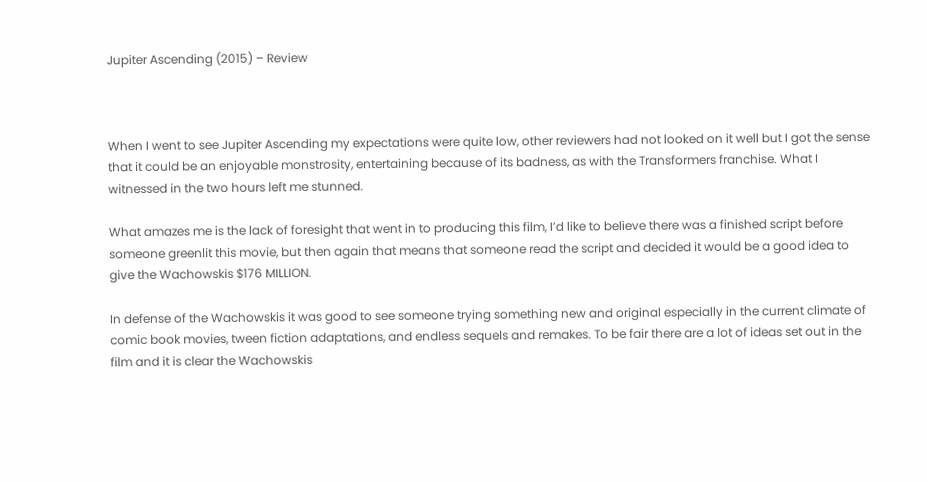Jupiter Ascending (2015) – Review



When I went to see Jupiter Ascending my expectations were quite low, other reviewers had not looked on it well but I got the sense that it could be an enjoyable monstrosity, entertaining because of its badness, as with the Transformers franchise. What I witnessed in the two hours left me stunned.

What amazes me is the lack of foresight that went in to producing this film, I’d like to believe there was a finished script before someone greenlit this movie, but then again that means that someone read the script and decided it would be a good idea to give the Wachowskis $176 MILLION.

In defense of the Wachowskis it was good to see someone trying something new and original especially in the current climate of comic book movies, tween fiction adaptations, and endless sequels and remakes. To be fair there are a lot of ideas set out in the film and it is clear the Wachowskis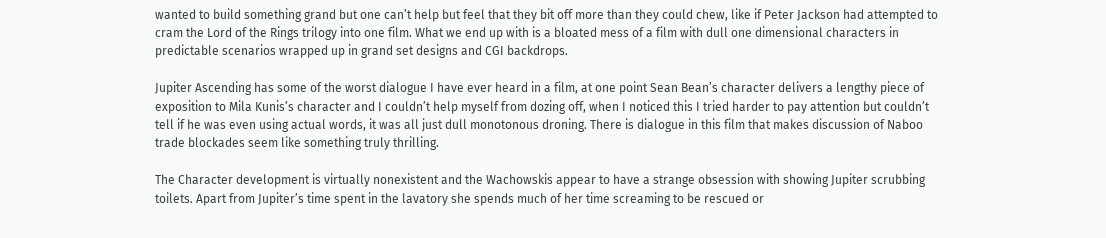wanted to build something grand but one can’t help but feel that they bit off more than they could chew, like if Peter Jackson had attempted to cram the Lord of the Rings trilogy into one film. What we end up with is a bloated mess of a film with dull one dimensional characters in predictable scenarios wrapped up in grand set designs and CGI backdrops.

Jupiter Ascending has some of the worst dialogue I have ever heard in a film, at one point Sean Bean’s character delivers a lengthy piece of exposition to Mila Kunis’s character and I couldn’t help myself from dozing off, when I noticed this I tried harder to pay attention but couldn’t tell if he was even using actual words, it was all just dull monotonous droning. There is dialogue in this film that makes discussion of Naboo trade blockades seem like something truly thrilling.

The Character development is virtually nonexistent and the Wachowskis appear to have a strange obsession with showing Jupiter scrubbing toilets. Apart from Jupiter’s time spent in the lavatory she spends much of her time screaming to be rescued or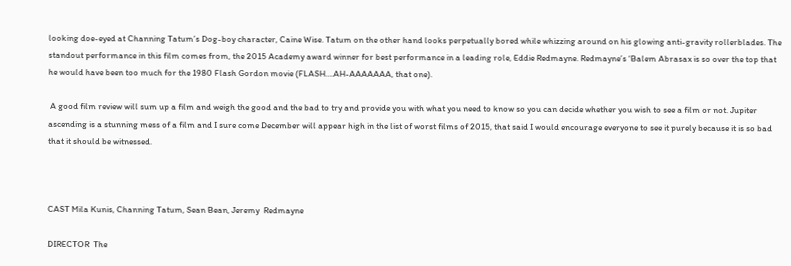looking doe-eyed at Channing Tatum’s Dog-boy character, Caine Wise. Tatum on the other hand looks perpetually bored while whizzing around on his glowing anti-gravity rollerblades. The standout performance in this film comes from, the 2015 Academy award winner for best performance in a leading role, Eddie Redmayne. Redmayne’s ‘Balem Abrasax is so over the top that he would have been too much for the 1980 Flash Gordon movie (FLASH….AH-AAAAAAA, that one).

 A good film review will sum up a film and weigh the good and the bad to try and provide you with what you need to know so you can decide whether you wish to see a film or not. Jupiter ascending is a stunning mess of a film and I sure come December will appear high in the list of worst films of 2015, that said I would encourage everyone to see it purely because it is so bad that it should be witnessed.



CAST Mila Kunis, Channing Tatum, Sean Bean, Jeremy  Redmayne

DIRECTOR  The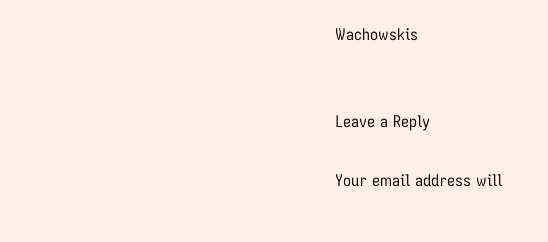Wachowskis


Leave a Reply

Your email address will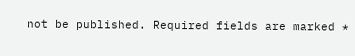not be published. Required fields are marked *